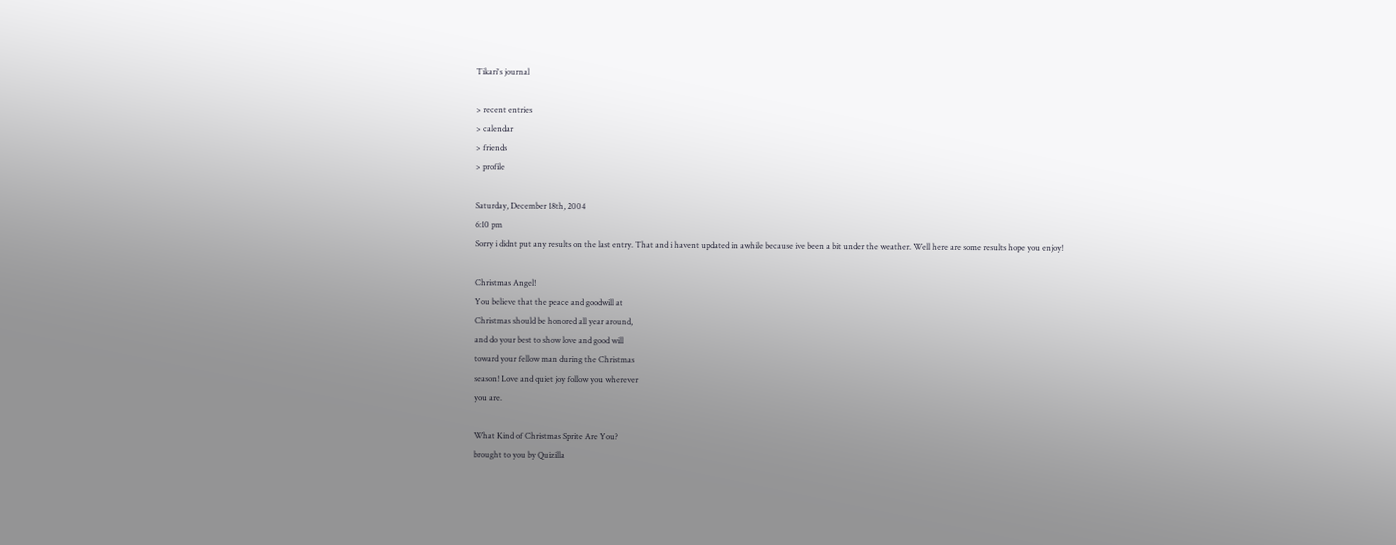Tikari's journal

> recent entries
> calendar
> friends
> profile

Saturday, December 18th, 2004
6:10 pm
Sorry i didnt put any results on the last entry. That and i havent updated in awhile because ive been a bit under the weather. Well here are some results hope you enjoy!

Christmas Angel!
You believe that the peace and goodwill at
Christmas should be honored all year around,
and do your best to show love and good will
toward your fellow man during the Christmas
season! Love and quiet joy follow you wherever
you are.

What Kind of Christmas Sprite Are You?
brought to you by Quizilla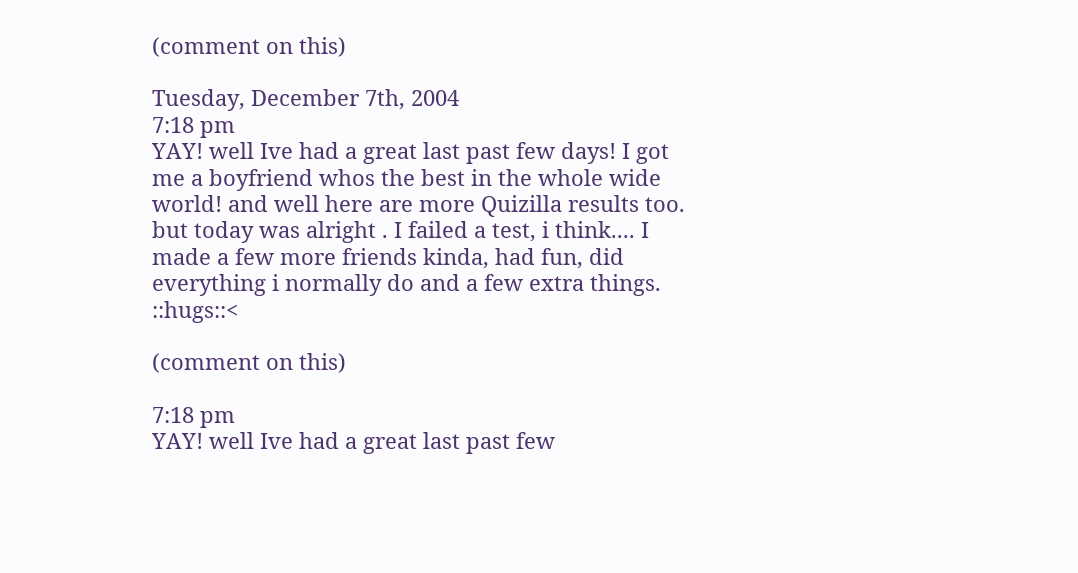(comment on this)

Tuesday, December 7th, 2004
7:18 pm
YAY! well Ive had a great last past few days! I got me a boyfriend whos the best in the whole wide world! and well here are more Quizilla results too. but today was alright . I failed a test, i think.... I made a few more friends kinda, had fun, did everything i normally do and a few extra things. ::hugs::<

(comment on this)

7:18 pm
YAY! well Ive had a great last past few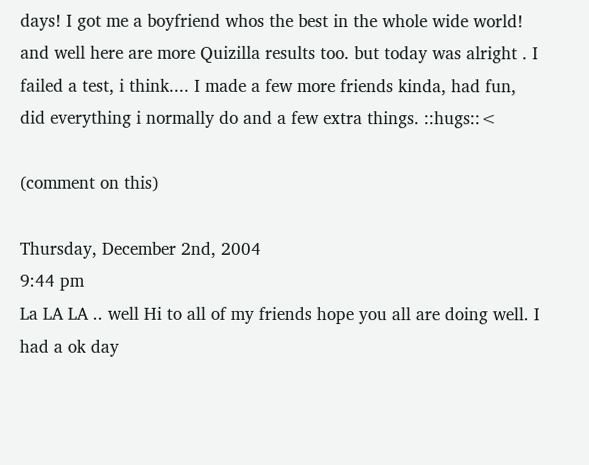days! I got me a boyfriend whos the best in the whole wide world! and well here are more Quizilla results too. but today was alright . I failed a test, i think.... I made a few more friends kinda, had fun, did everything i normally do and a few extra things. ::hugs::<

(comment on this)

Thursday, December 2nd, 2004
9:44 pm
La LA LA .. well Hi to all of my friends hope you all are doing well. I had a ok day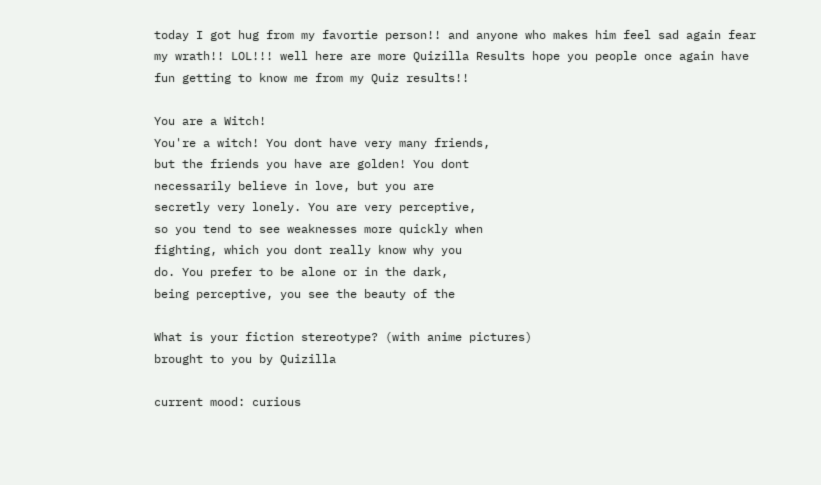today I got hug from my favortie person!! and anyone who makes him feel sad again fear my wrath!! LOL!!! well here are more Quizilla Results hope you people once again have fun getting to know me from my Quiz results!!

You are a Witch!
You're a witch! You dont have very many friends,
but the friends you have are golden! You dont
necessarily believe in love, but you are
secretly very lonely. You are very perceptive,
so you tend to see weaknesses more quickly when
fighting, which you dont really know why you
do. You prefer to be alone or in the dark,
being perceptive, you see the beauty of the

What is your fiction stereotype? (with anime pictures)
brought to you by Quizilla

current mood: curious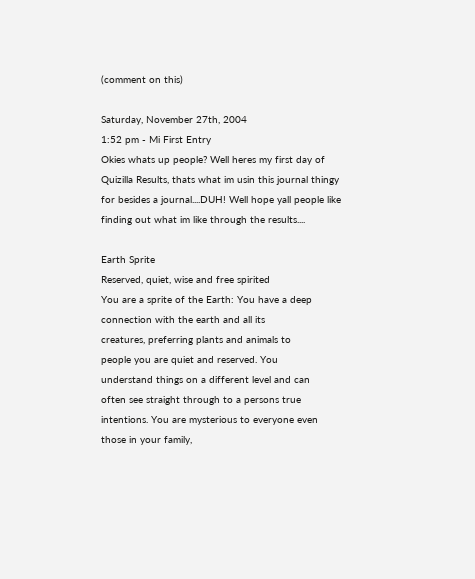(comment on this)

Saturday, November 27th, 2004
1:52 pm - Mi First Entry
Okies whats up people? Well heres my first day of Quizilla Results, thats what im usin this journal thingy for besides a journal....DUH! Well hope yall people like finding out what im like through the results....

Earth Sprite
Reserved, quiet, wise and free spirited
You are a sprite of the Earth: You have a deep
connection with the earth and all its
creatures, preferring plants and animals to
people you are quiet and reserved. You
understand things on a different level and can
often see straight through to a persons true
intentions. You are mysterious to everyone even
those in your family,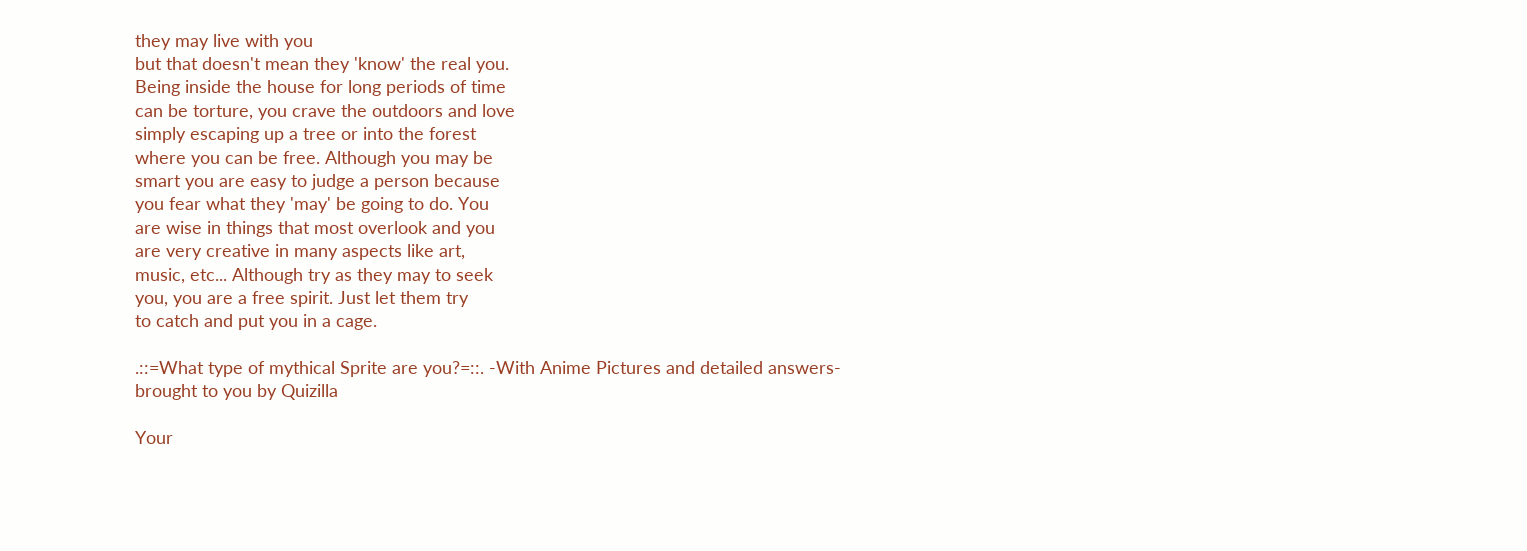they may live with you
but that doesn't mean they 'know' the real you.
Being inside the house for long periods of time
can be torture, you crave the outdoors and love
simply escaping up a tree or into the forest
where you can be free. Although you may be
smart you are easy to judge a person because
you fear what they 'may' be going to do. You
are wise in things that most overlook and you
are very creative in many aspects like art,
music, etc... Although try as they may to seek
you, you are a free spirit. Just let them try
to catch and put you in a cage.

.::=What type of mythical Sprite are you?=::. -With Anime Pictures and detailed answers-
brought to you by Quizilla

Your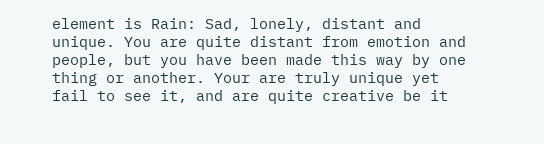element is Rain: Sad, lonely, distant and
unique. You are quite distant from emotion and
people, but you have been made this way by one
thing or another. Your are truly unique yet
fail to see it, and are quite creative be it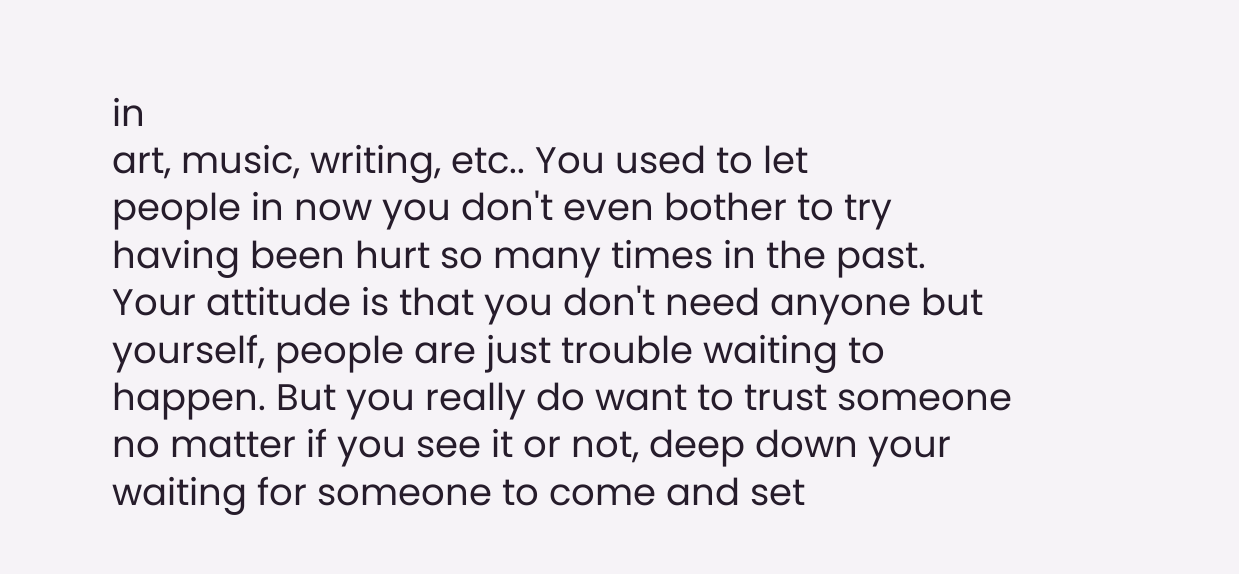in
art, music, writing, etc.. You used to let
people in now you don't even bother to try
having been hurt so many times in the past.
Your attitude is that you don't need anyone but
yourself, people are just trouble waiting to
happen. But you really do want to trust someone
no matter if you see it or not, deep down your
waiting for someone to come and set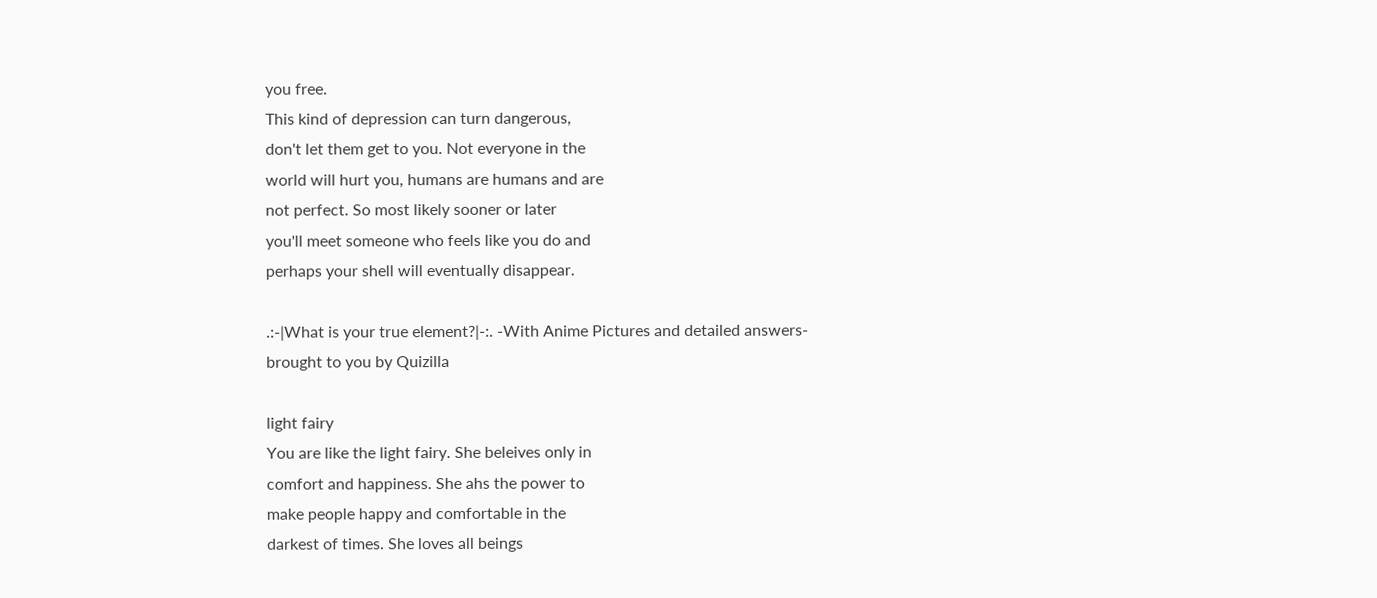you free.
This kind of depression can turn dangerous,
don't let them get to you. Not everyone in the
world will hurt you, humans are humans and are
not perfect. So most likely sooner or later
you'll meet someone who feels like you do and
perhaps your shell will eventually disappear.

.:-|What is your true element?|-:. -With Anime Pictures and detailed answers-
brought to you by Quizilla

light fairy
You are like the light fairy. She beleives only in
comfort and happiness. She ahs the power to
make people happy and comfortable in the
darkest of times. She loves all beings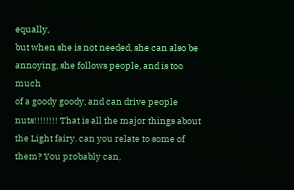equally,
but when she is not needed, she can also be
annoying, she follows people, and is too much
of a goody goody, and can drive people
nuts!!!!!!!! That is all the major things about
the Light fairy. can you relate to some of
them? You probably can,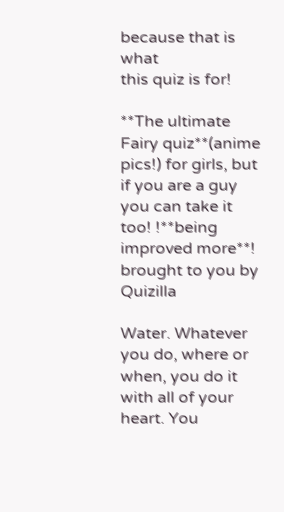because that is what
this quiz is for!

**The ultimate Fairy quiz**(anime pics!) for girls, but if you are a guy you can take it too! !**being improved more**!
brought to you by Quizilla

Water. Whatever you do, where or when, you do it
with all of your heart. You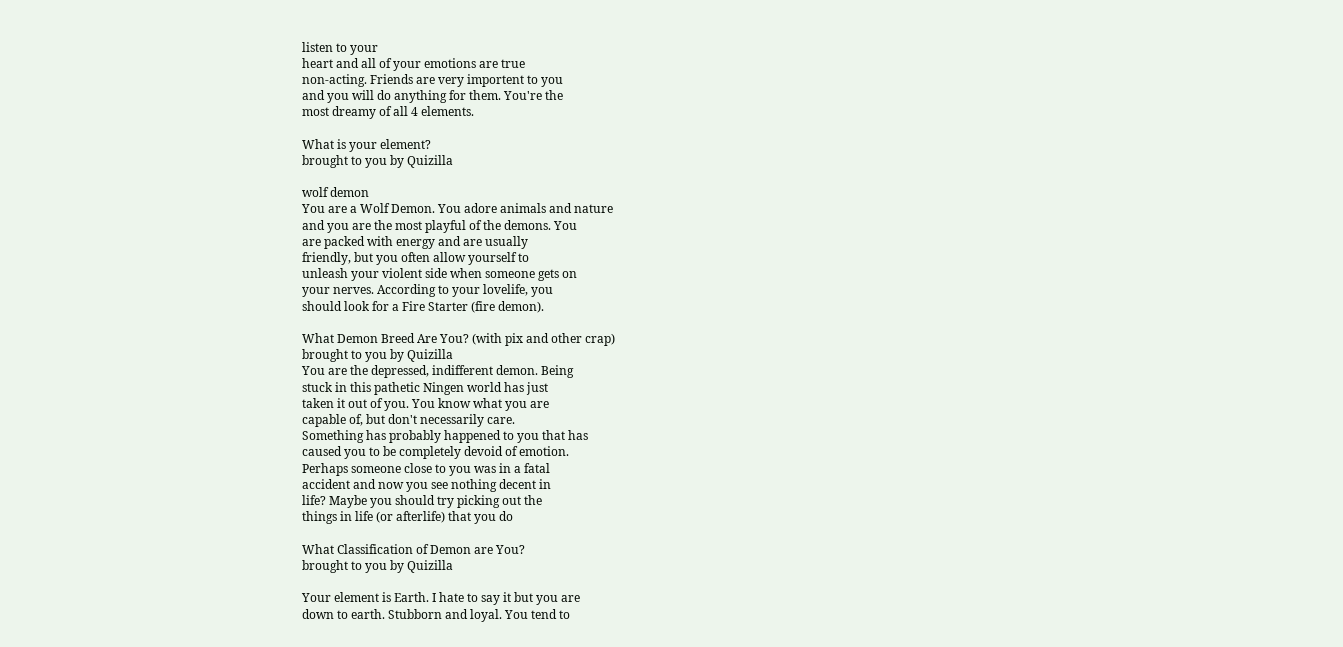listen to your
heart and all of your emotions are true
non-acting. Friends are very importent to you
and you will do anything for them. You're the
most dreamy of all 4 elements.

What is your element?
brought to you by Quizilla

wolf demon
You are a Wolf Demon. You adore animals and nature
and you are the most playful of the demons. You
are packed with energy and are usually
friendly, but you often allow yourself to
unleash your violent side when someone gets on
your nerves. According to your lovelife, you
should look for a Fire Starter (fire demon).

What Demon Breed Are You? (with pix and other crap)
brought to you by Quizilla
You are the depressed, indifferent demon. Being
stuck in this pathetic Ningen world has just
taken it out of you. You know what you are
capable of, but don't necessarily care.
Something has probably happened to you that has
caused you to be completely devoid of emotion.
Perhaps someone close to you was in a fatal
accident and now you see nothing decent in
life? Maybe you should try picking out the
things in life (or afterlife) that you do

What Classification of Demon are You?
brought to you by Quizilla

Your element is Earth. I hate to say it but you are
down to earth. Stubborn and loyal. You tend to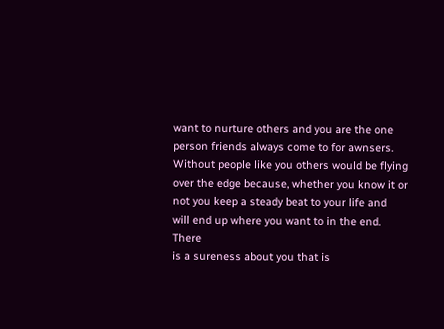want to nurture others and you are the one
person friends always come to for awnsers.
Without people like you others would be flying
over the edge because, whether you know it or
not you keep a steady beat to your life and
will end up where you want to in the end. There
is a sureness about you that is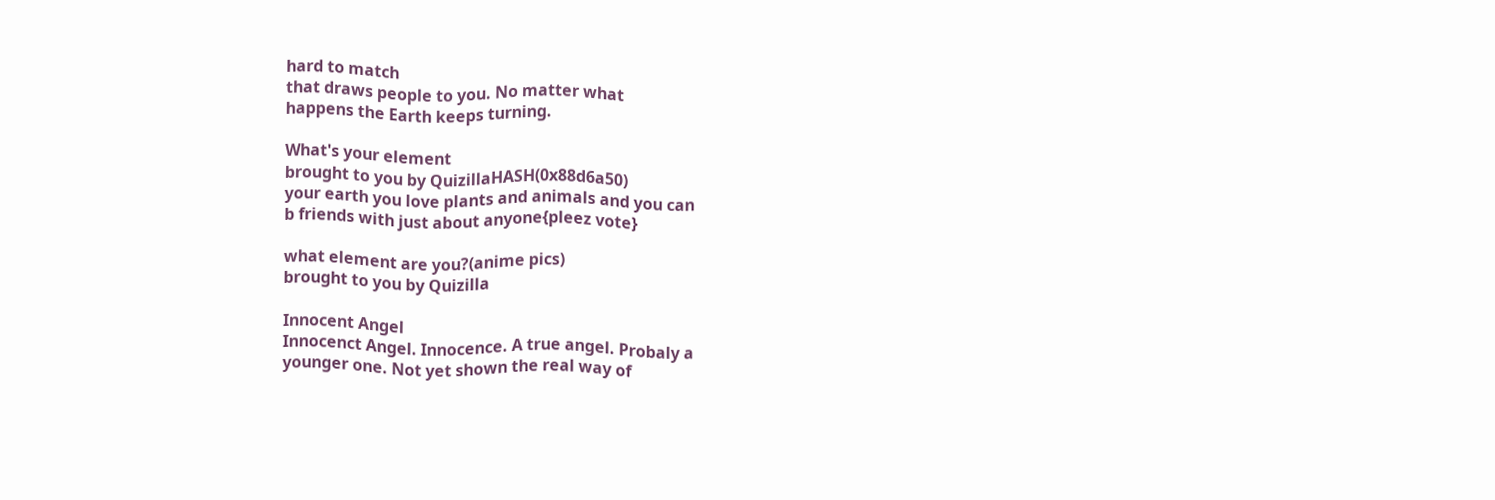hard to match
that draws people to you. No matter what
happens the Earth keeps turning.

What's your element
brought to you by QuizillaHASH(0x88d6a50)
your earth you love plants and animals and you can
b friends with just about anyone{pleez vote}

what element are you?(anime pics)
brought to you by Quizilla

Innocent Angel
Innocenct Angel. Innocence. A true angel. Probaly a
younger one. Not yet shown the real way of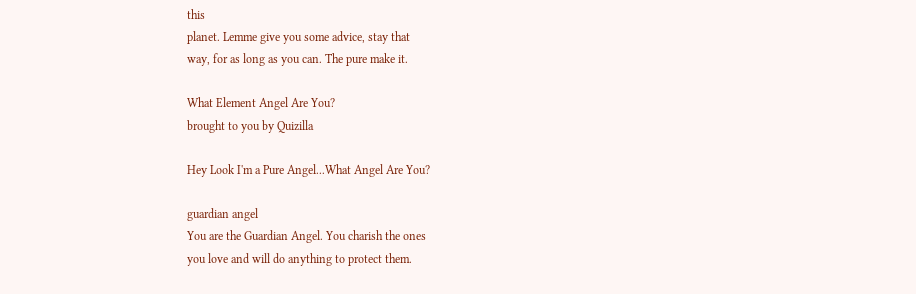this
planet. Lemme give you some advice, stay that
way, for as long as you can. The pure make it.

What Element Angel Are You?
brought to you by Quizilla

Hey Look I'm a Pure Angel...What Angel Are You?

guardian angel
You are the Guardian Angel. You charish the ones
you love and will do anything to protect them.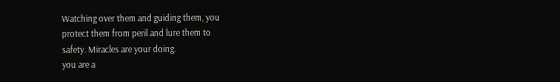Watching over them and guiding them, you
protect them from peril and lure them to
safety. Miracles are your doing.
you are a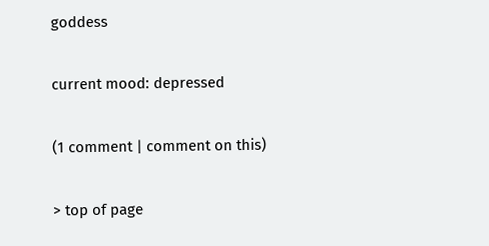goddess

current mood: depressed

(1 comment | comment on this)

> top of page